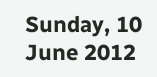Sunday, 10 June 2012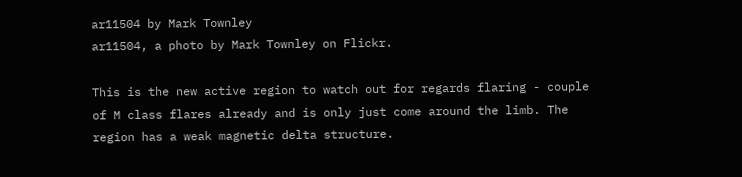ar11504 by Mark Townley
ar11504, a photo by Mark Townley on Flickr.

This is the new active region to watch out for regards flaring - couple of M class flares already and is only just come around the limb. The region has a weak magnetic delta structure.